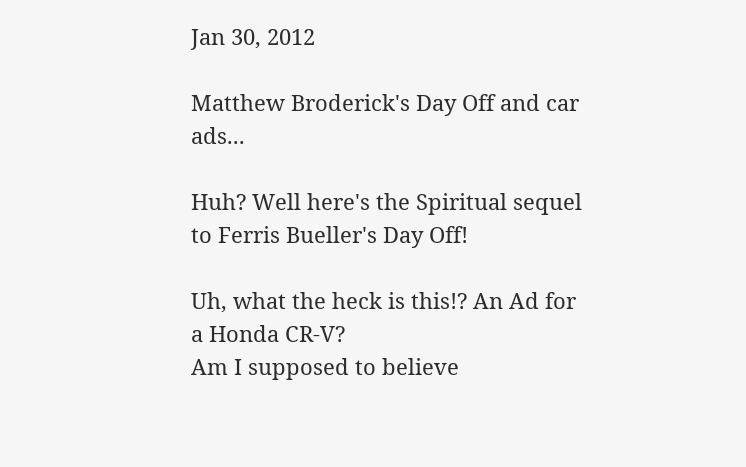Jan 30, 2012

Matthew Broderick's Day Off and car ads...

Huh? Well here's the Spiritual sequel to Ferris Bueller's Day Off!

Uh, what the heck is this!? An Ad for a Honda CR-V?
Am I supposed to believe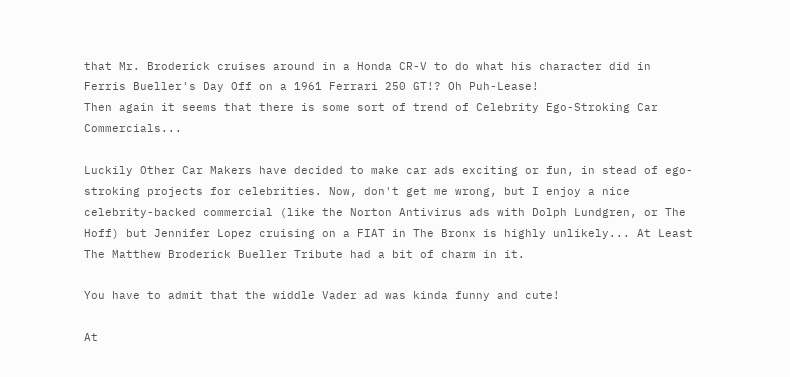that Mr. Broderick cruises around in a Honda CR-V to do what his character did in Ferris Bueller's Day Off on a 1961 Ferrari 250 GT!? Oh Puh-Lease!
Then again it seems that there is some sort of trend of Celebrity Ego-Stroking Car Commercials...

Luckily Other Car Makers have decided to make car ads exciting or fun, in stead of ego-stroking projects for celebrities. Now, don't get me wrong, but I enjoy a nice celebrity-backed commercial (like the Norton Antivirus ads with Dolph Lundgren, or The Hoff) but Jennifer Lopez cruising on a FIAT in The Bronx is highly unlikely... At Least The Matthew Broderick Bueller Tribute had a bit of charm in it.

You have to admit that the widdle Vader ad was kinda funny and cute!

At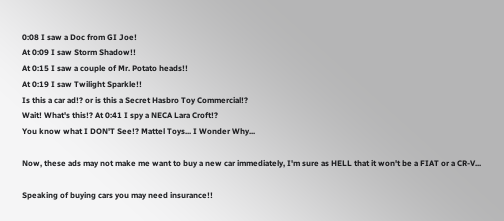0:08 I saw a Doc from GI Joe!
At 0:09 I saw Storm Shadow!!
At 0:15 I saw a couple of Mr. Potato heads!!
At 0:19 I saw Twilight Sparkle!!
Is this a car ad!? or is this a Secret Hasbro Toy Commercial!?
Wait! What's this!? At 0:41 I spy a NECA Lara Croft!?
You know what I DON'T See!? Mattel Toys... I Wonder Why...

Now, these ads may not make me want to buy a new car immediately, I'm sure as HELL that it won't be a FIAT or a CR-V...

Speaking of buying cars you may need insurance!!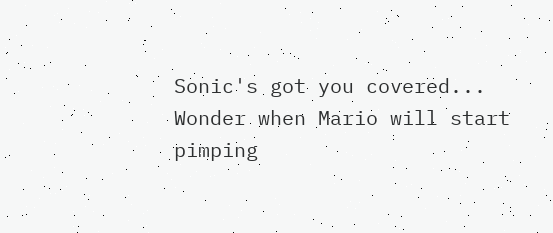Sonic's got you covered... Wonder when Mario will start pimping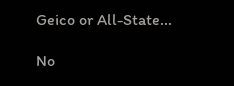Geico or All-State...

No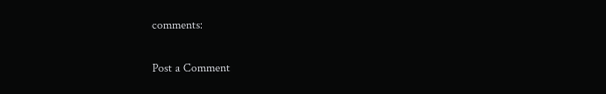comments:

Post a Comment